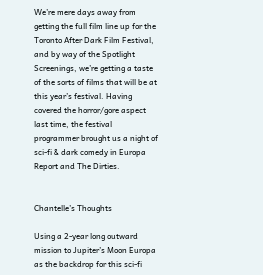We’re mere days away from getting the full film line up for the Toronto After Dark Film Festival, and by way of the Spotlight Screenings, we’re getting a taste of the sorts of films that will be at this year’s festival. Having covered the horror/gore aspect last time, the festival programmer brought us a night of sci-fi & dark comedy in Europa Report and The Dirties.


Chantelle’s Thoughts

Using a 2-year long outward mission to Jupiter’s Moon Europa as the backdrop for this sci-fi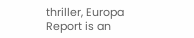thriller, Europa Report is an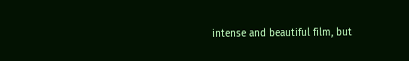intense and beautiful film, but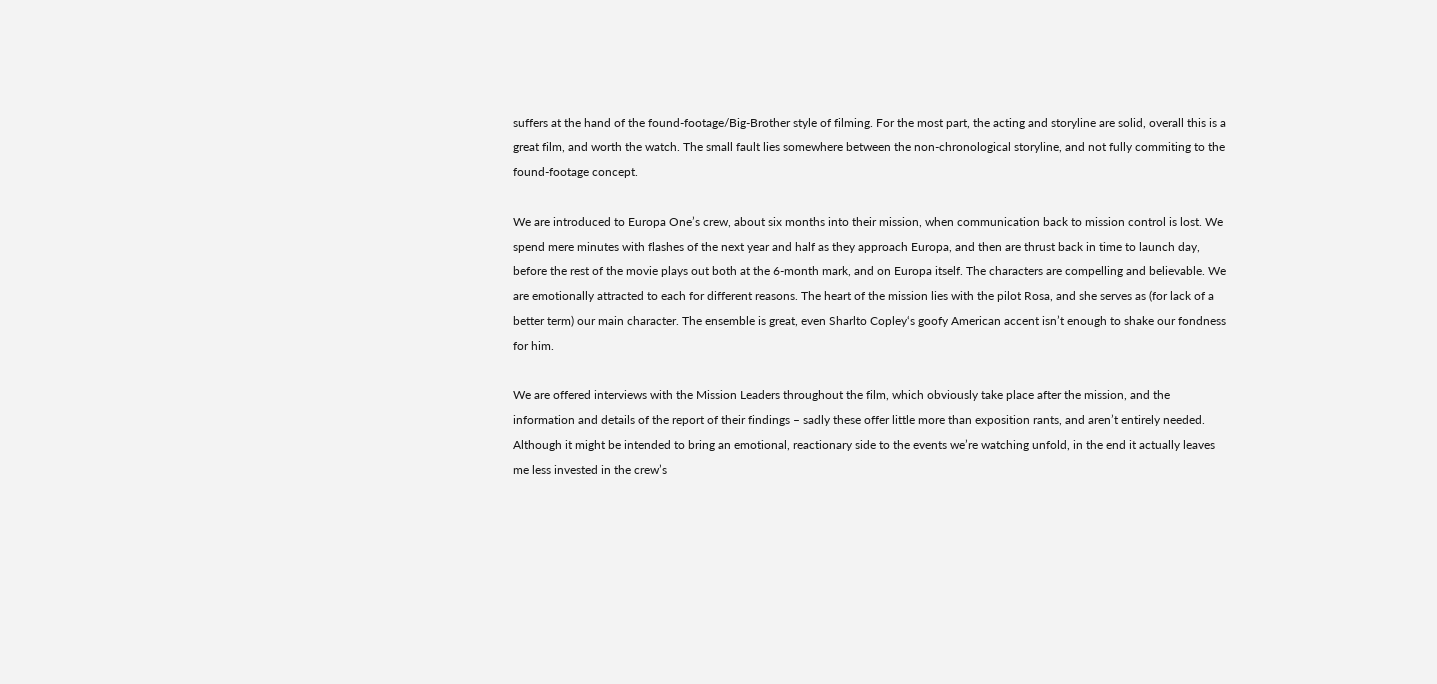suffers at the hand of the found-footage/Big-Brother style of filming. For the most part, the acting and storyline are solid, overall this is a great film, and worth the watch. The small fault lies somewhere between the non-chronological storyline, and not fully commiting to the found-footage concept.

We are introduced to Europa One’s crew, about six months into their mission, when communication back to mission control is lost. We spend mere minutes with flashes of the next year and half as they approach Europa, and then are thrust back in time to launch day, before the rest of the movie plays out both at the 6-month mark, and on Europa itself. The characters are compelling and believable. We are emotionally attracted to each for different reasons. The heart of the mission lies with the pilot Rosa, and she serves as (for lack of a better term) our main character. The ensemble is great, even Sharlto Copley‘s goofy American accent isn’t enough to shake our fondness for him.

We are offered interviews with the Mission Leaders throughout the film, which obviously take place after the mission, and the information and details of the report of their findings – sadly these offer little more than exposition rants, and aren’t entirely needed. Although it might be intended to bring an emotional, reactionary side to the events we’re watching unfold, in the end it actually leaves me less invested in the crew’s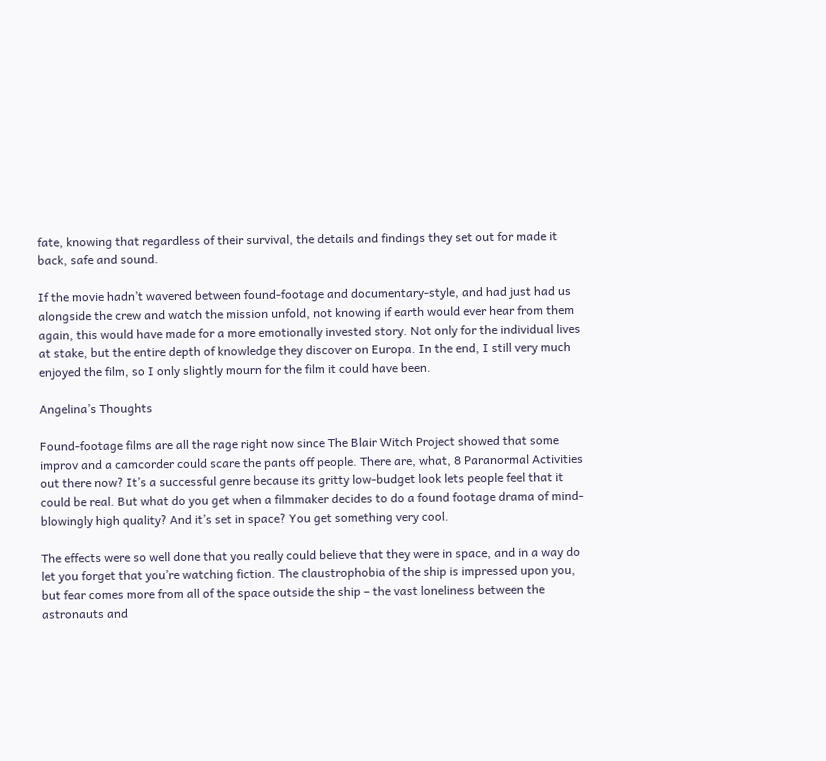fate, knowing that regardless of their survival, the details and findings they set out for made it back, safe and sound.

If the movie hadn’t wavered between found-footage and documentary-style, and had just had us alongside the crew and watch the mission unfold, not knowing if earth would ever hear from them again, this would have made for a more emotionally invested story. Not only for the individual lives at stake, but the entire depth of knowledge they discover on Europa. In the end, I still very much enjoyed the film, so I only slightly mourn for the film it could have been.

Angelina’s Thoughts

Found-footage films are all the rage right now since The Blair Witch Project showed that some improv and a camcorder could scare the pants off people. There are, what, 8 Paranormal Activities out there now? It’s a successful genre because its gritty low-budget look lets people feel that it could be real. But what do you get when a filmmaker decides to do a found footage drama of mind-blowingly high quality? And it’s set in space? You get something very cool.

The effects were so well done that you really could believe that they were in space, and in a way do let you forget that you’re watching fiction. The claustrophobia of the ship is impressed upon you, but fear comes more from all of the space outside the ship – the vast loneliness between the astronauts and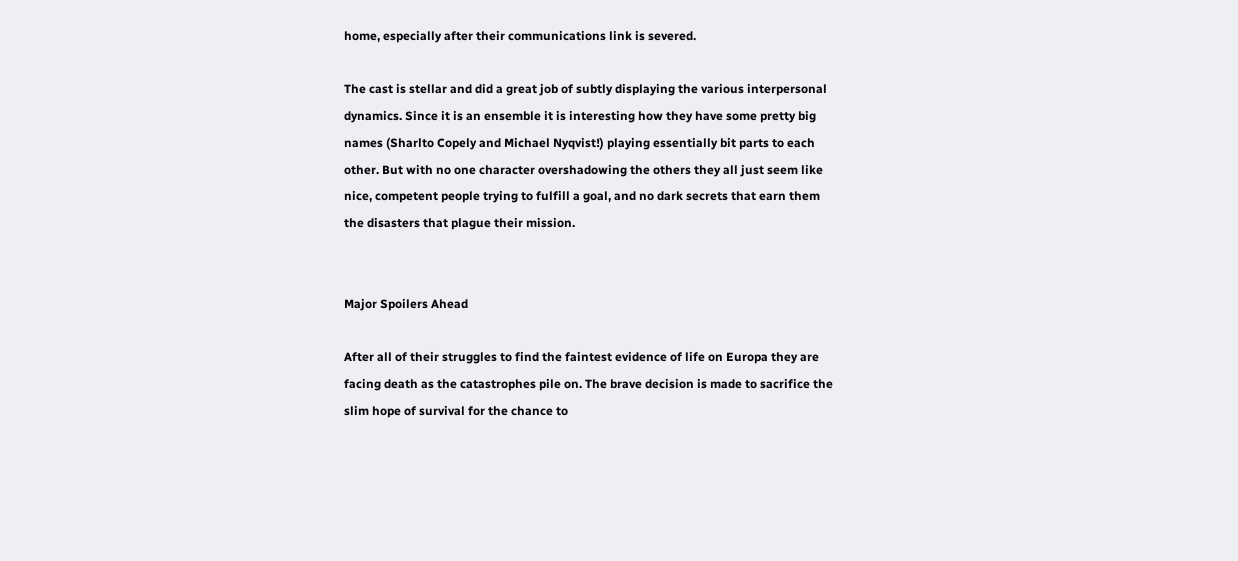home, especially after their communications link is severed.

The cast is stellar and did a great job of subtly displaying the various interpersonal dynamics. Since it is an ensemble it is interesting how they have some pretty big names (Sharlto Copely and Michael Nyqvist!) playing essentially bit parts to each other. But with no one character overshadowing the others they all just seem like nice, competent people trying to fulfill a goal, and no dark secrets that earn them the disasters that plague their mission.


Major Spoilers Ahead

After all of their struggles to find the faintest evidence of life on Europa they are facing death as the catastrophes pile on. The brave decision is made to sacrifice the slim hope of survival for the chance to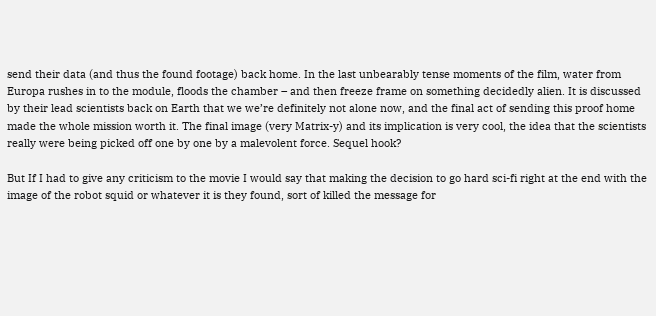send their data (and thus the found footage) back home. In the last unbearably tense moments of the film, water from Europa rushes in to the module, floods the chamber – and then freeze frame on something decidedly alien. It is discussed by their lead scientists back on Earth that we we’re definitely not alone now, and the final act of sending this proof home made the whole mission worth it. The final image (very Matrix-y) and its implication is very cool, the idea that the scientists really were being picked off one by one by a malevolent force. Sequel hook?

But If I had to give any criticism to the movie I would say that making the decision to go hard sci-fi right at the end with the image of the robot squid or whatever it is they found, sort of killed the message for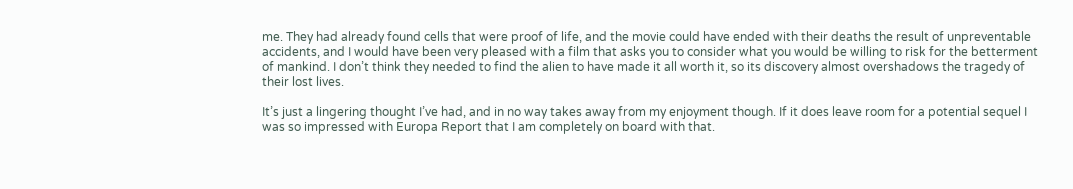me. They had already found cells that were proof of life, and the movie could have ended with their deaths the result of unpreventable accidents, and I would have been very pleased with a film that asks you to consider what you would be willing to risk for the betterment of mankind. I don’t think they needed to find the alien to have made it all worth it, so its discovery almost overshadows the tragedy of their lost lives.

It’s just a lingering thought I’ve had, and in no way takes away from my enjoyment though. If it does leave room for a potential sequel I was so impressed with Europa Report that I am completely on board with that.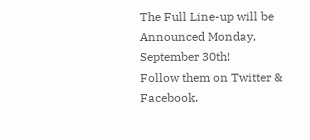The Full Line-up will be Announced Monday, September 30th!
Follow them on Twitter & Facebook.